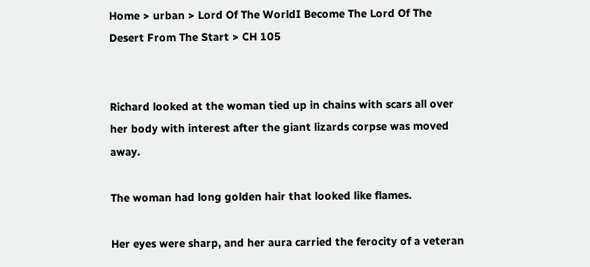Home > urban > Lord Of The WorldI Become The Lord Of The Desert From The Start > CH 105


Richard looked at the woman tied up in chains with scars all over her body with interest after the giant lizards corpse was moved away.

The woman had long golden hair that looked like flames.

Her eyes were sharp, and her aura carried the ferocity of a veteran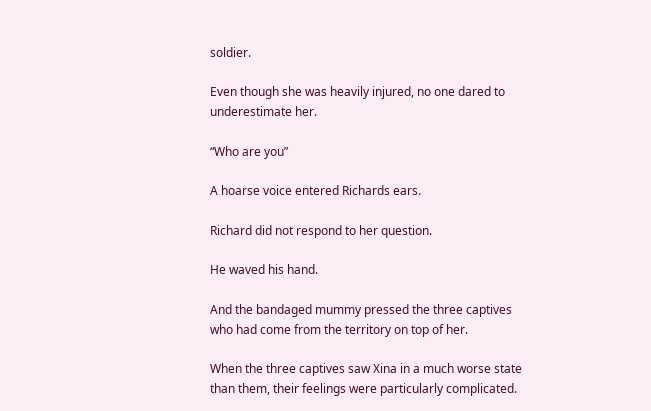soldier.

Even though she was heavily injured, no one dared to underestimate her.

“Who are you”

A hoarse voice entered Richards ears.

Richard did not respond to her question.

He waved his hand.

And the bandaged mummy pressed the three captives who had come from the territory on top of her.

When the three captives saw Xina in a much worse state than them, their feelings were particularly complicated.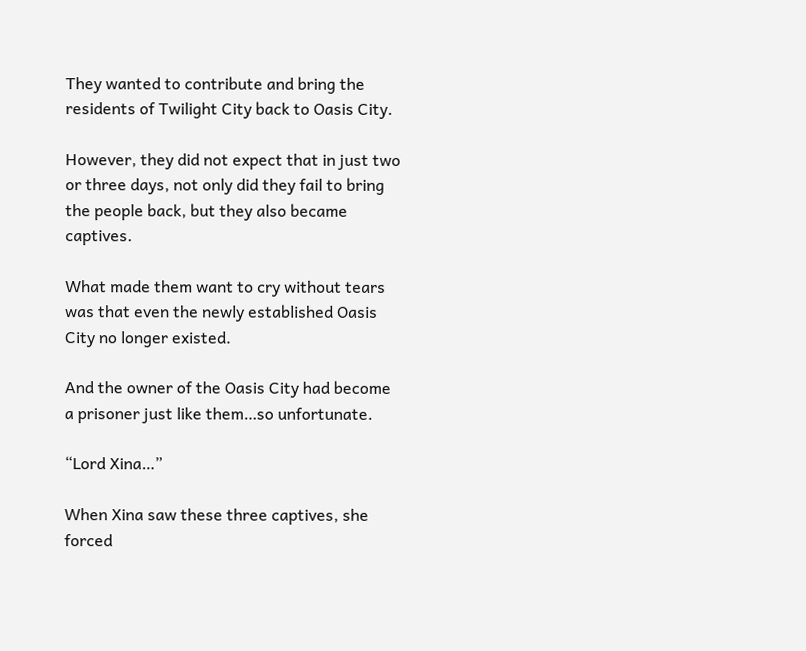They wanted to contribute and bring the residents of Twilight City back to Oasis City.

However, they did not expect that in just two or three days, not only did they fail to bring the people back, but they also became captives.

What made them want to cry without tears was that even the newly established Oasis City no longer existed.

And the owner of the Oasis City had become a prisoner just like them…so unfortunate.

“Lord Xina…”

When Xina saw these three captives, she forced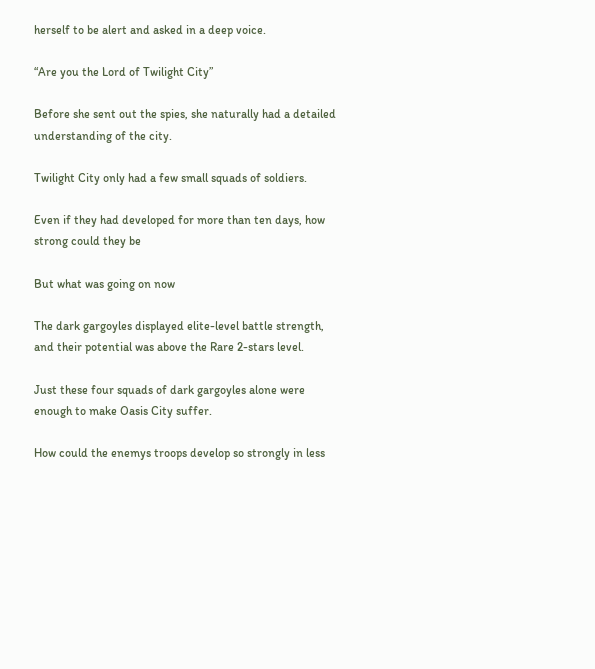herself to be alert and asked in a deep voice.

“Are you the Lord of Twilight City”

Before she sent out the spies, she naturally had a detailed understanding of the city.

Twilight City only had a few small squads of soldiers.

Even if they had developed for more than ten days, how strong could they be

But what was going on now

The dark gargoyles displayed elite-level battle strength, and their potential was above the Rare 2-stars level.

Just these four squads of dark gargoyles alone were enough to make Oasis City suffer.

How could the enemys troops develop so strongly in less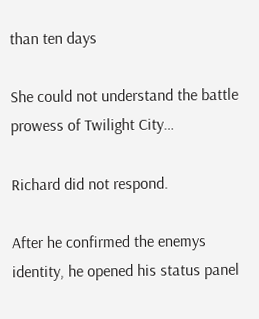than ten days

She could not understand the battle prowess of Twilight City…

Richard did not respond.

After he confirmed the enemys identity, he opened his status panel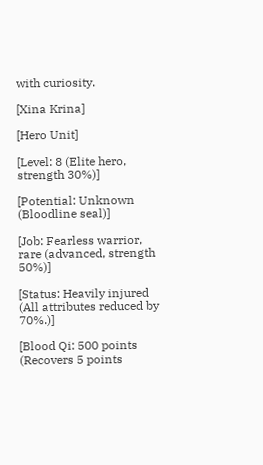with curiosity.

[Xina Krina]

[Hero Unit]

[Level: 8 (Elite hero, strength 30%)]

[Potential: Unknown (Bloodline seal)]

[Job: Fearless warrior, rare (advanced, strength 50%)]

[Status: Heavily injured (All attributes reduced by 70%.)]

[Blood Qi: 500 points (Recovers 5 points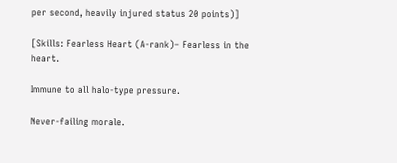per second, heavily injured status 20 points)]

[Skills: Fearless Heart (A-rank)– Fearless in the heart.

Immune to all halo-type pressure.

Never-failing morale.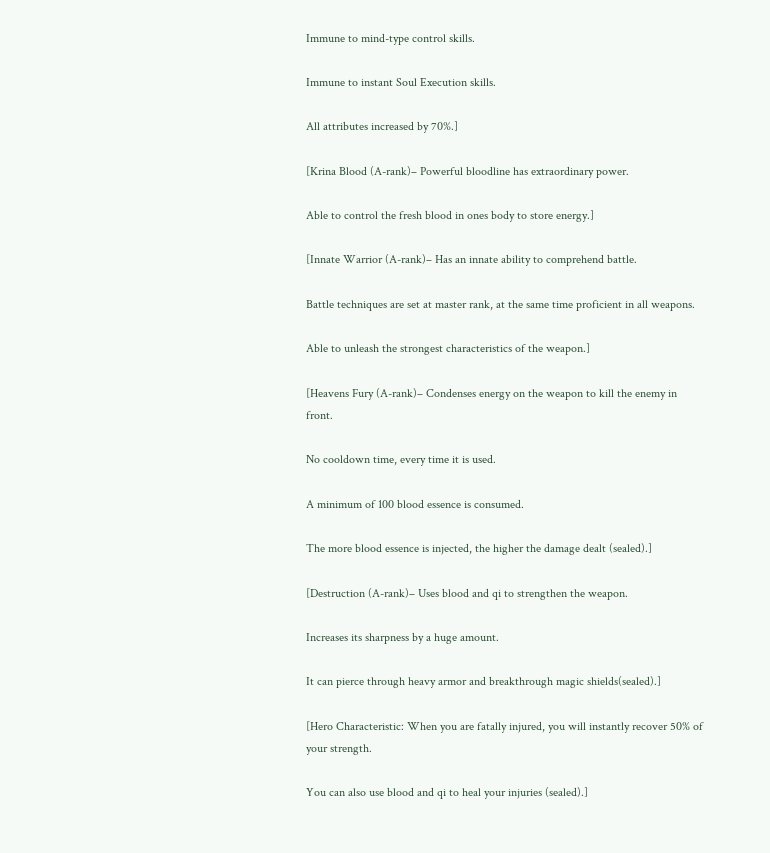Immune to mind-type control skills.

Immune to instant Soul Execution skills.

All attributes increased by 70%.]

[Krina Blood (A-rank)– Powerful bloodline has extraordinary power.

Able to control the fresh blood in ones body to store energy.]

[Innate Warrior (A-rank)– Has an innate ability to comprehend battle.

Battle techniques are set at master rank, at the same time proficient in all weapons.

Able to unleash the strongest characteristics of the weapon.]

[Heavens Fury (A-rank)– Condenses energy on the weapon to kill the enemy in front.

No cooldown time, every time it is used.

A minimum of 100 blood essence is consumed.

The more blood essence is injected, the higher the damage dealt (sealed).]

[Destruction (A-rank)– Uses blood and qi to strengthen the weapon.

Increases its sharpness by a huge amount.

It can pierce through heavy armor and breakthrough magic shields(sealed).]

[Hero Characteristic: When you are fatally injured, you will instantly recover 50% of your strength.

You can also use blood and qi to heal your injuries (sealed).]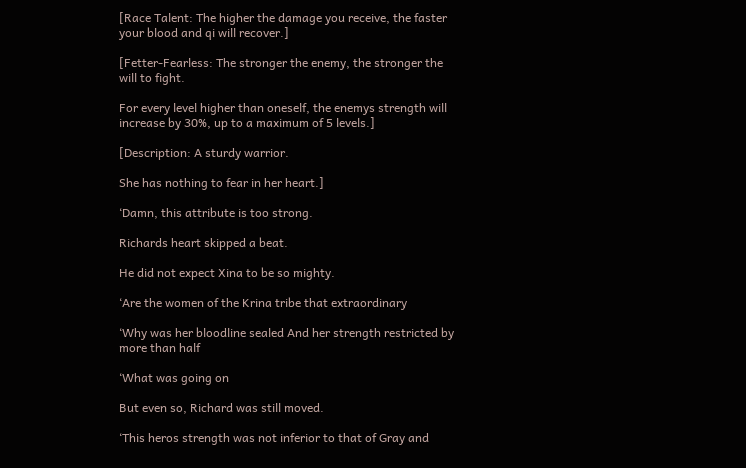[Race Talent: The higher the damage you receive, the faster your blood and qi will recover.]

[Fetter-Fearless: The stronger the enemy, the stronger the will to fight.

For every level higher than oneself, the enemys strength will increase by 30%, up to a maximum of 5 levels.]

[Description: A sturdy warrior.

She has nothing to fear in her heart.]

‘Damn, this attribute is too strong.

Richards heart skipped a beat.

He did not expect Xina to be so mighty.

‘Are the women of the Krina tribe that extraordinary

‘Why was her bloodline sealed And her strength restricted by more than half

‘What was going on

But even so, Richard was still moved.

‘This heros strength was not inferior to that of Gray and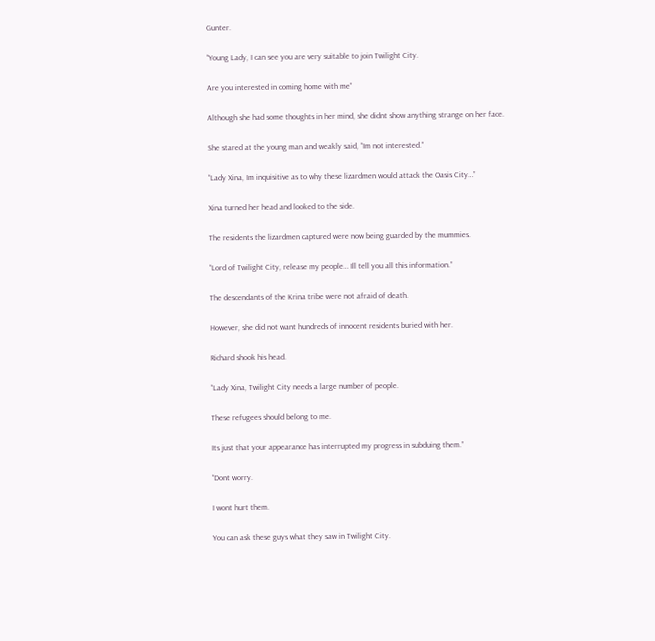Gunter.

“Young Lady, I can see you are very suitable to join Twilight City.

Are you interested in coming home with me”

Although she had some thoughts in her mind, she didnt show anything strange on her face.

She stared at the young man and weakly said, “Im not interested.”

“Lady Xina, Im inquisitive as to why these lizardmen would attack the Oasis City…”

Xina turned her head and looked to the side.

The residents the lizardmen captured were now being guarded by the mummies.

“Lord of Twilight City, release my people… Ill tell you all this information.”

The descendants of the Krina tribe were not afraid of death.

However, she did not want hundreds of innocent residents buried with her.

Richard shook his head.

“Lady Xina, Twilight City needs a large number of people.

These refugees should belong to me.

Its just that your appearance has interrupted my progress in subduing them.”

“Dont worry.

I wont hurt them.

You can ask these guys what they saw in Twilight City.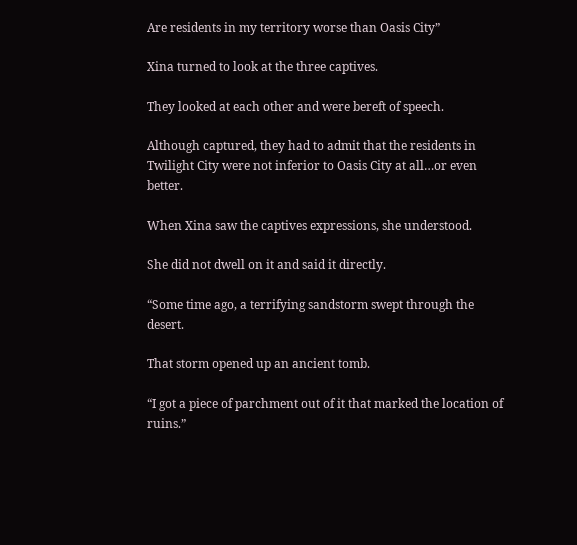Are residents in my territory worse than Oasis City”

Xina turned to look at the three captives.

They looked at each other and were bereft of speech.

Although captured, they had to admit that the residents in Twilight City were not inferior to Oasis City at all…or even better.

When Xina saw the captives expressions, she understood.

She did not dwell on it and said it directly.

“Some time ago, a terrifying sandstorm swept through the desert.

That storm opened up an ancient tomb.

“I got a piece of parchment out of it that marked the location of ruins.”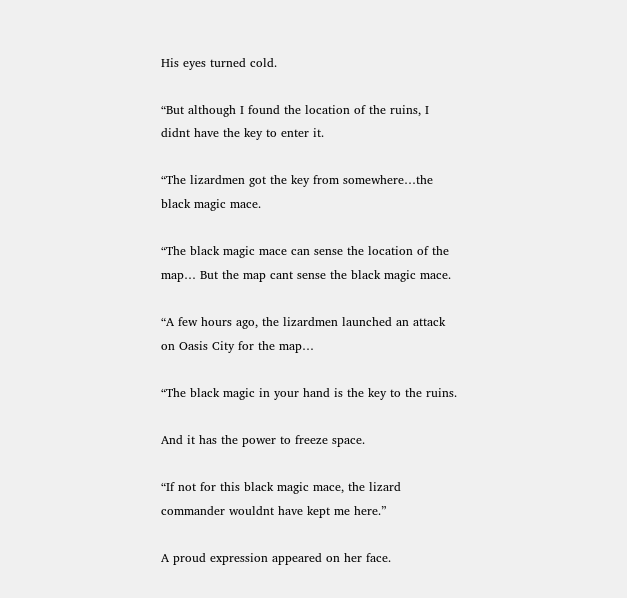His eyes turned cold.

“But although I found the location of the ruins, I didnt have the key to enter it.

“The lizardmen got the key from somewhere…the black magic mace.

“The black magic mace can sense the location of the map… But the map cant sense the black magic mace.

“A few hours ago, the lizardmen launched an attack on Oasis City for the map…

“The black magic in your hand is the key to the ruins.

And it has the power to freeze space.

“If not for this black magic mace, the lizard commander wouldnt have kept me here.”

A proud expression appeared on her face.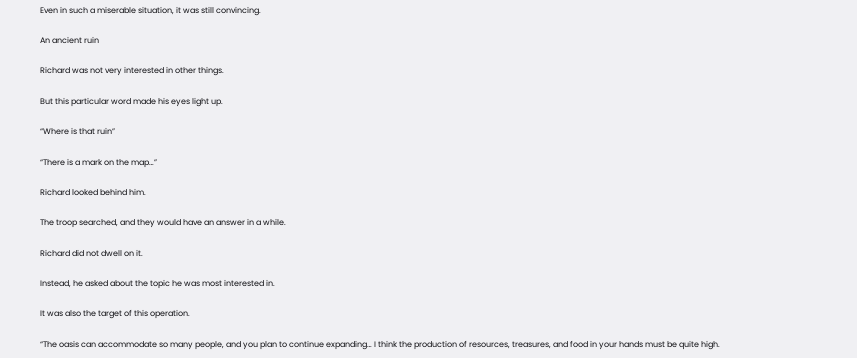Even in such a miserable situation, it was still convincing.

An ancient ruin

Richard was not very interested in other things.

But this particular word made his eyes light up.

“Where is that ruin”

“There is a mark on the map…”

Richard looked behind him.

The troop searched, and they would have an answer in a while.

Richard did not dwell on it.

Instead, he asked about the topic he was most interested in.

It was also the target of this operation.

“The oasis can accommodate so many people, and you plan to continue expanding… I think the production of resources, treasures, and food in your hands must be quite high.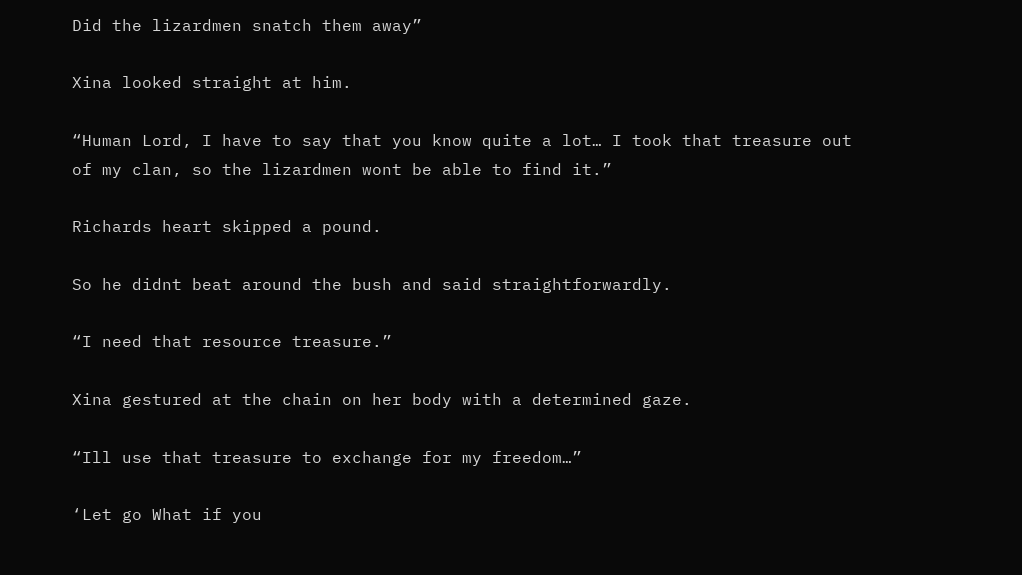Did the lizardmen snatch them away”

Xina looked straight at him.

“Human Lord, I have to say that you know quite a lot… I took that treasure out of my clan, so the lizardmen wont be able to find it.”

Richards heart skipped a pound.

So he didnt beat around the bush and said straightforwardly.

“I need that resource treasure.”

Xina gestured at the chain on her body with a determined gaze.

“Ill use that treasure to exchange for my freedom…”

‘Let go What if you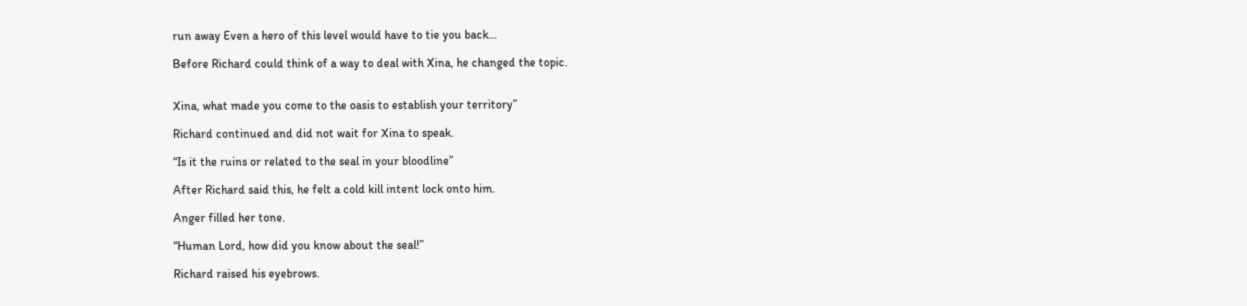run away Even a hero of this level would have to tie you back…

Before Richard could think of a way to deal with Xina, he changed the topic.


Xina, what made you come to the oasis to establish your territory”

Richard continued and did not wait for Xina to speak.

“Is it the ruins or related to the seal in your bloodline”

After Richard said this, he felt a cold kill intent lock onto him.

Anger filled her tone.

“Human Lord, how did you know about the seal!”

Richard raised his eyebrows.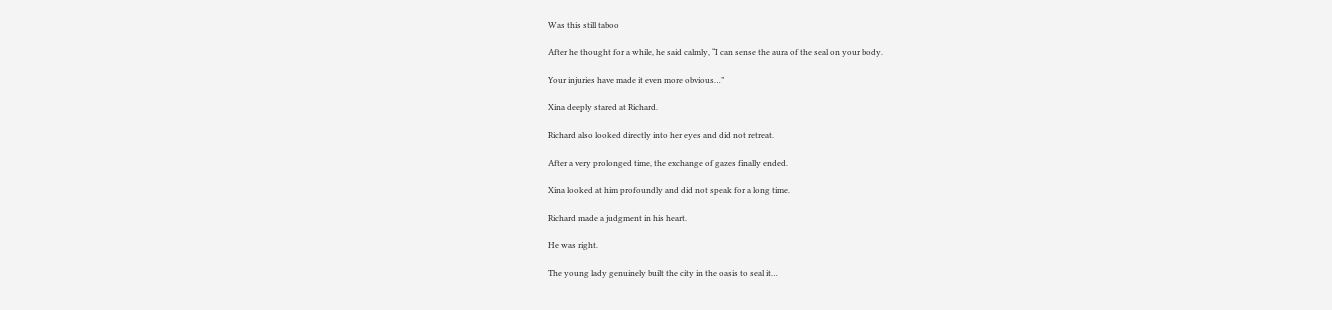Was this still taboo

After he thought for a while, he said calmly, “I can sense the aura of the seal on your body.

Your injuries have made it even more obvious…”

Xina deeply stared at Richard.

Richard also looked directly into her eyes and did not retreat.

After a very prolonged time, the exchange of gazes finally ended.

Xina looked at him profoundly and did not speak for a long time.

Richard made a judgment in his heart.

He was right.

The young lady genuinely built the city in the oasis to seal it…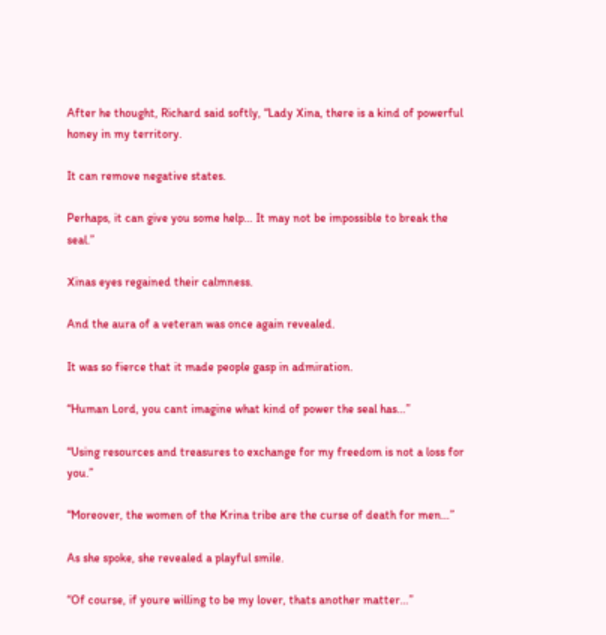After he thought, Richard said softly, “Lady Xina, there is a kind of powerful honey in my territory.

It can remove negative states.

Perhaps, it can give you some help… It may not be impossible to break the seal.”

Xinas eyes regained their calmness.

And the aura of a veteran was once again revealed.

It was so fierce that it made people gasp in admiration.

“Human Lord, you cant imagine what kind of power the seal has…”

“Using resources and treasures to exchange for my freedom is not a loss for you.”

“Moreover, the women of the Krina tribe are the curse of death for men…”

As she spoke, she revealed a playful smile.

“Of course, if youre willing to be my lover, thats another matter…”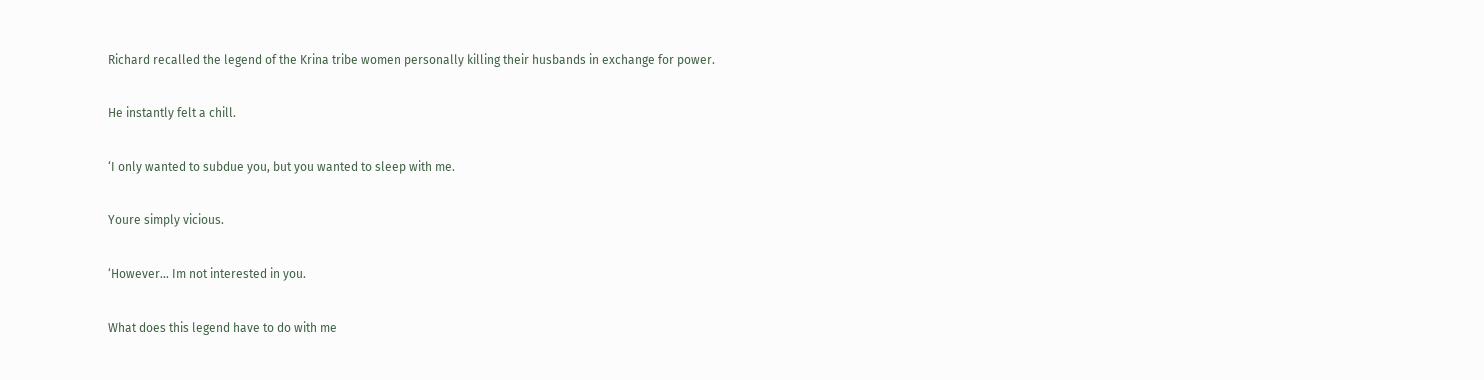Richard recalled the legend of the Krina tribe women personally killing their husbands in exchange for power.

He instantly felt a chill.

‘I only wanted to subdue you, but you wanted to sleep with me.

Youre simply vicious.

‘However… Im not interested in you.

What does this legend have to do with me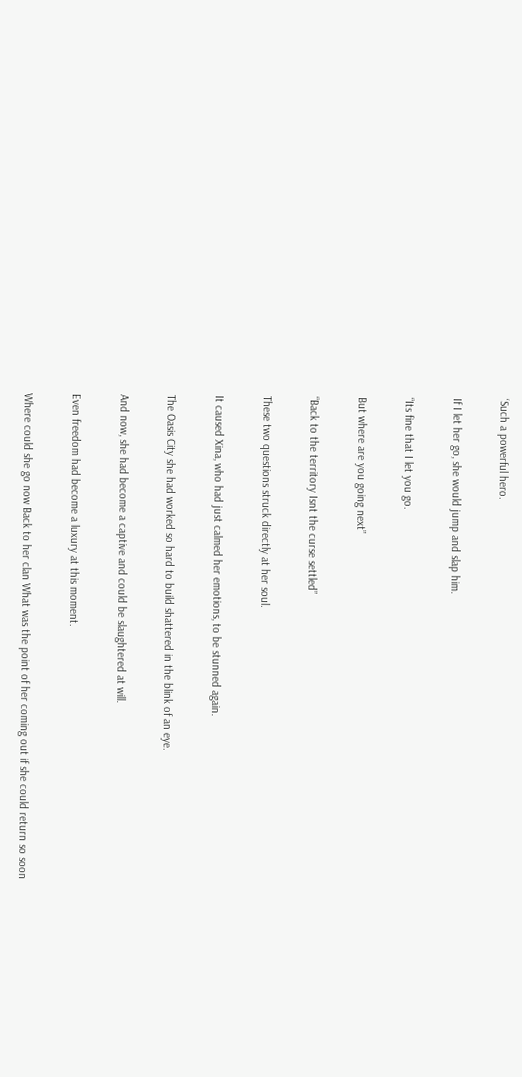‘Such a powerful hero.

If I let her go, she would jump and slap him.

“Its fine that I let you go.

But where are you going next”

“Back to the territory Isnt the curse settled”

These two questions struck directly at her soul.

It caused Xina, who had just calmed her emotions, to be stunned again.

The Oasis City she had worked so hard to build shattered in the blink of an eye.

And now, she had become a captive and could be slaughtered at will.

Even freedom had become a luxury at this moment.

Where could she go now Back to her clan What was the point of her coming out if she could return so soon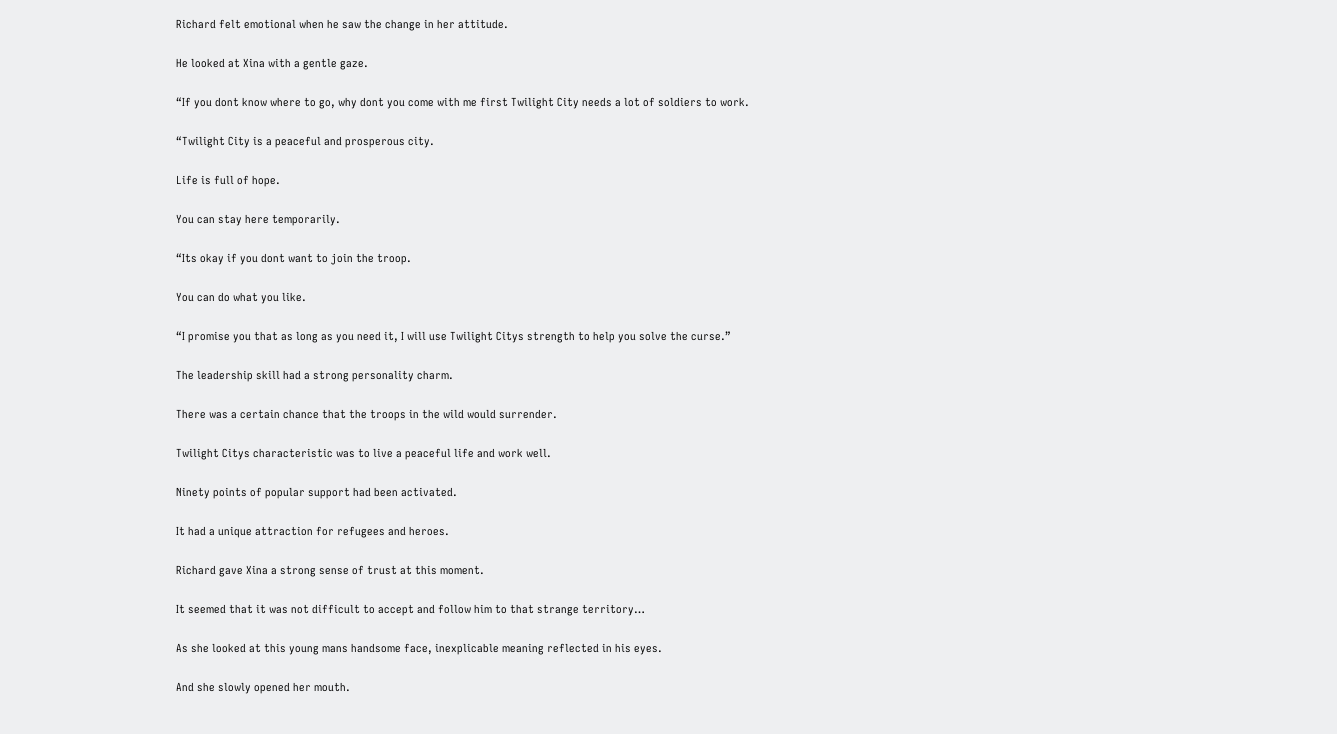Richard felt emotional when he saw the change in her attitude.

He looked at Xina with a gentle gaze.

“If you dont know where to go, why dont you come with me first Twilight City needs a lot of soldiers to work.

“Twilight City is a peaceful and prosperous city.

Life is full of hope.

You can stay here temporarily.

“Its okay if you dont want to join the troop.

You can do what you like.

“I promise you that as long as you need it, I will use Twilight Citys strength to help you solve the curse.”

The leadership skill had a strong personality charm.

There was a certain chance that the troops in the wild would surrender.

Twilight Citys characteristic was to live a peaceful life and work well.

Ninety points of popular support had been activated.

It had a unique attraction for refugees and heroes.

Richard gave Xina a strong sense of trust at this moment.

It seemed that it was not difficult to accept and follow him to that strange territory…

As she looked at this young mans handsome face, inexplicable meaning reflected in his eyes.

And she slowly opened her mouth.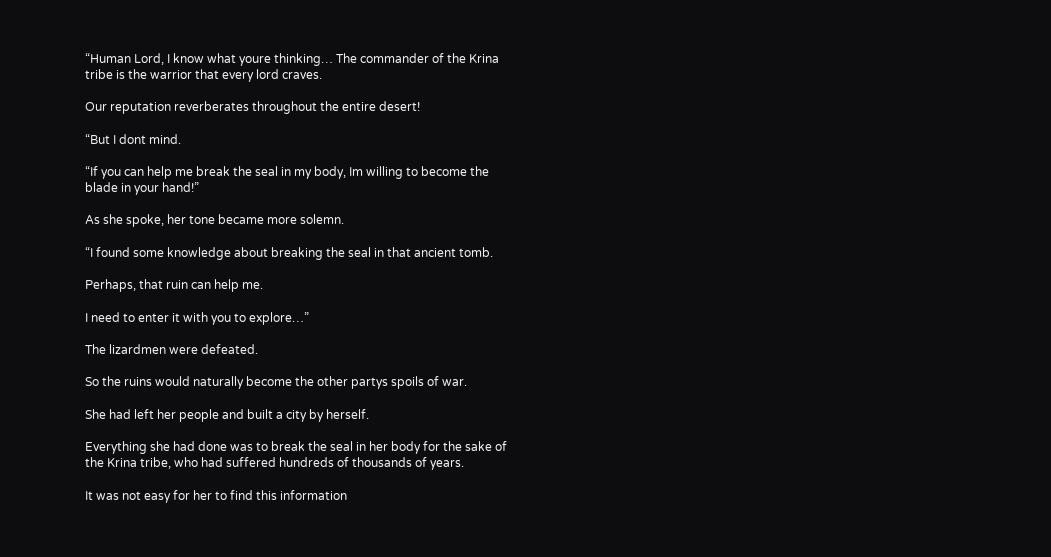“Human Lord, I know what youre thinking… The commander of the Krina tribe is the warrior that every lord craves.

Our reputation reverberates throughout the entire desert!

“But I dont mind.

“If you can help me break the seal in my body, Im willing to become the blade in your hand!”

As she spoke, her tone became more solemn.

“I found some knowledge about breaking the seal in that ancient tomb.

Perhaps, that ruin can help me.

I need to enter it with you to explore…”

The lizardmen were defeated.

So the ruins would naturally become the other partys spoils of war.

She had left her people and built a city by herself.

Everything she had done was to break the seal in her body for the sake of the Krina tribe, who had suffered hundreds of thousands of years.

It was not easy for her to find this information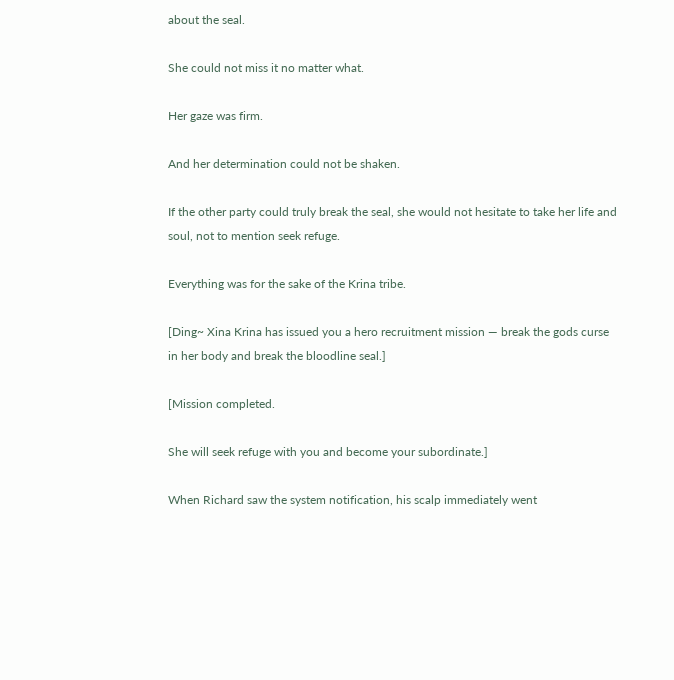about the seal.

She could not miss it no matter what.

Her gaze was firm.

And her determination could not be shaken.

If the other party could truly break the seal, she would not hesitate to take her life and soul, not to mention seek refuge.

Everything was for the sake of the Krina tribe.

[Ding~ Xina Krina has issued you a hero recruitment mission — break the gods curse in her body and break the bloodline seal.]

[Mission completed.

She will seek refuge with you and become your subordinate.]

When Richard saw the system notification, his scalp immediately went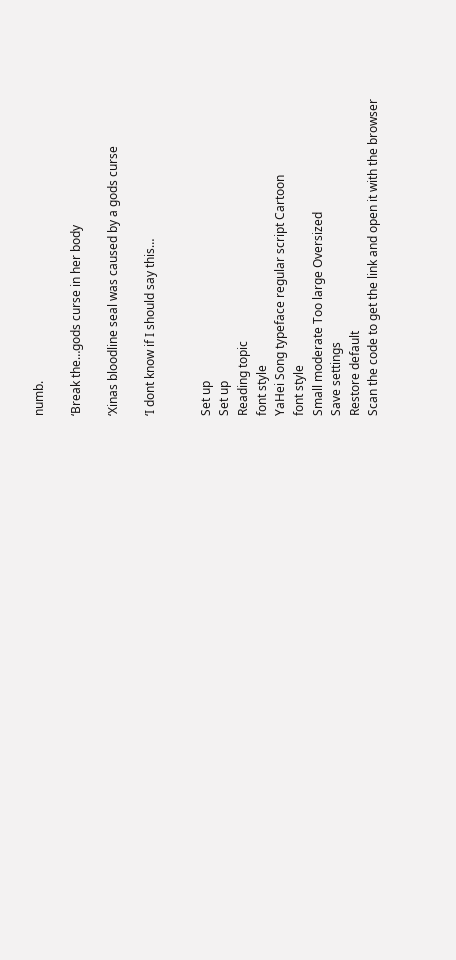numb.

‘Break the…gods curse in her body

‘Xinas bloodline seal was caused by a gods curse

‘I dont know if I should say this…


Set up
Set up
Reading topic
font style
YaHei Song typeface regular script Cartoon
font style
Small moderate Too large Oversized
Save settings
Restore default
Scan the code to get the link and open it with the browser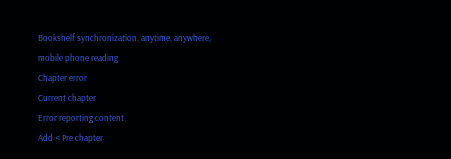Bookshelf synchronization, anytime, anywhere, mobile phone reading
Chapter error
Current chapter
Error reporting content
Add < Pre chapter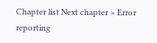Chapter list Next chapter > Error reporting